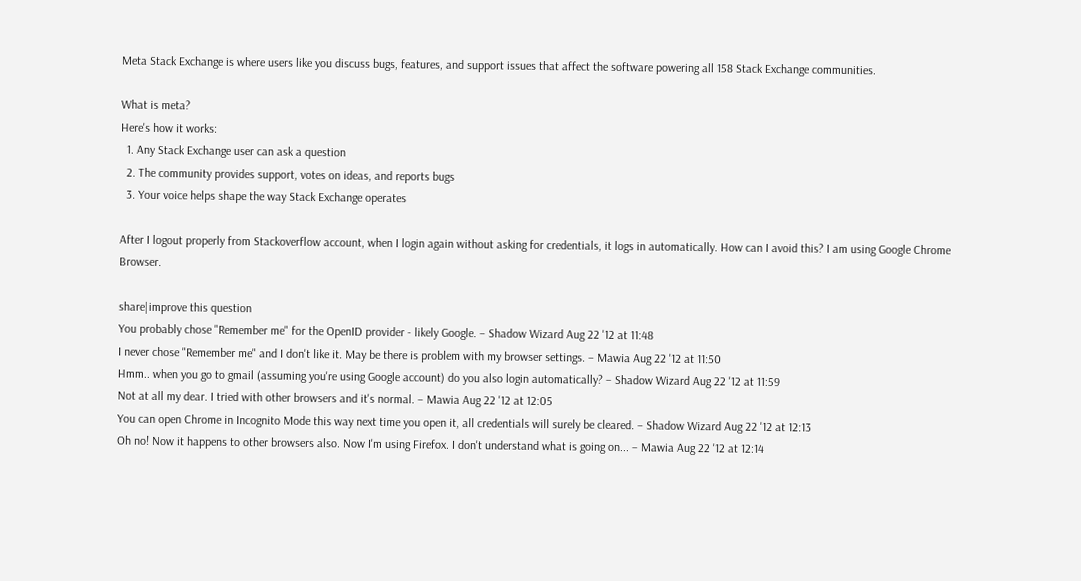Meta Stack Exchange is where users like you discuss bugs, features, and support issues that affect the software powering all 158 Stack Exchange communities.

What is meta?
Here's how it works:
  1. Any Stack Exchange user can ask a question
  2. The community provides support, votes on ideas, and reports bugs
  3. Your voice helps shape the way Stack Exchange operates

After I logout properly from Stackoverflow account, when I login again without asking for credentials, it logs in automatically. How can I avoid this? I am using Google Chrome Browser.

share|improve this question
You probably chose "Remember me" for the OpenID provider - likely Google. – Shadow Wizard Aug 22 '12 at 11:48
I never chose "Remember me" and I don't like it. May be there is problem with my browser settings. – Mawia Aug 22 '12 at 11:50
Hmm.. when you go to gmail (assuming you're using Google account) do you also login automatically? – Shadow Wizard Aug 22 '12 at 11:59
Not at all my dear. I tried with other browsers and it's normal. – Mawia Aug 22 '12 at 12:05
You can open Chrome in Incognito Mode this way next time you open it, all credentials will surely be cleared. – Shadow Wizard Aug 22 '12 at 12:13
Oh no! Now it happens to other browsers also. Now I'm using Firefox. I don't understand what is going on... – Mawia Aug 22 '12 at 12:14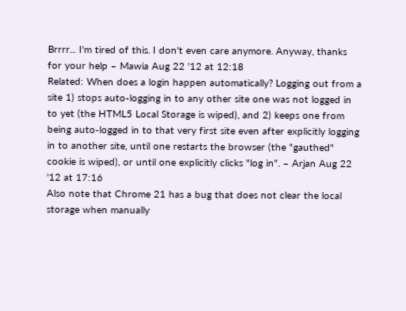Brrrr... I'm tired of this. I don't even care anymore. Anyway, thanks for your help – Mawia Aug 22 '12 at 12:18
Related: When does a login happen automatically? Logging out from a site 1) stops auto-logging in to any other site one was not logged in to yet (the HTML5 Local Storage is wiped), and 2) keeps one from being auto-logged in to that very first site even after explicitly logging in to another site, until one restarts the browser (the "gauthed" cookie is wiped), or until one explicitly clicks "log in". – Arjan Aug 22 '12 at 17:16
Also note that Chrome 21 has a bug that does not clear the local storage when manually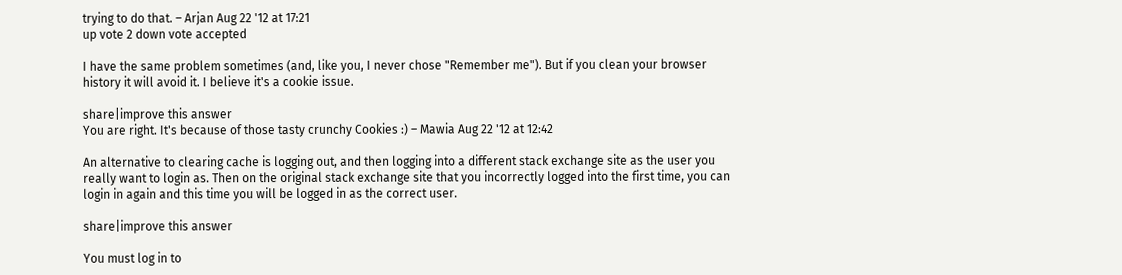trying to do that. – Arjan Aug 22 '12 at 17:21
up vote 2 down vote accepted

I have the same problem sometimes (and, like you, I never chose "Remember me"). But if you clean your browser history it will avoid it. I believe it's a cookie issue.

share|improve this answer
You are right. It's because of those tasty crunchy Cookies :) – Mawia Aug 22 '12 at 12:42

An alternative to clearing cache is logging out, and then logging into a different stack exchange site as the user you really want to login as. Then on the original stack exchange site that you incorrectly logged into the first time, you can login in again and this time you will be logged in as the correct user.

share|improve this answer

You must log in to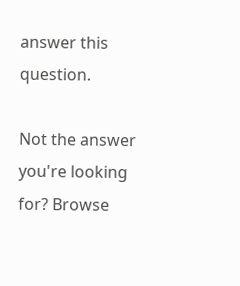answer this question.

Not the answer you're looking for? Browse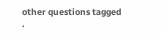other questions tagged .